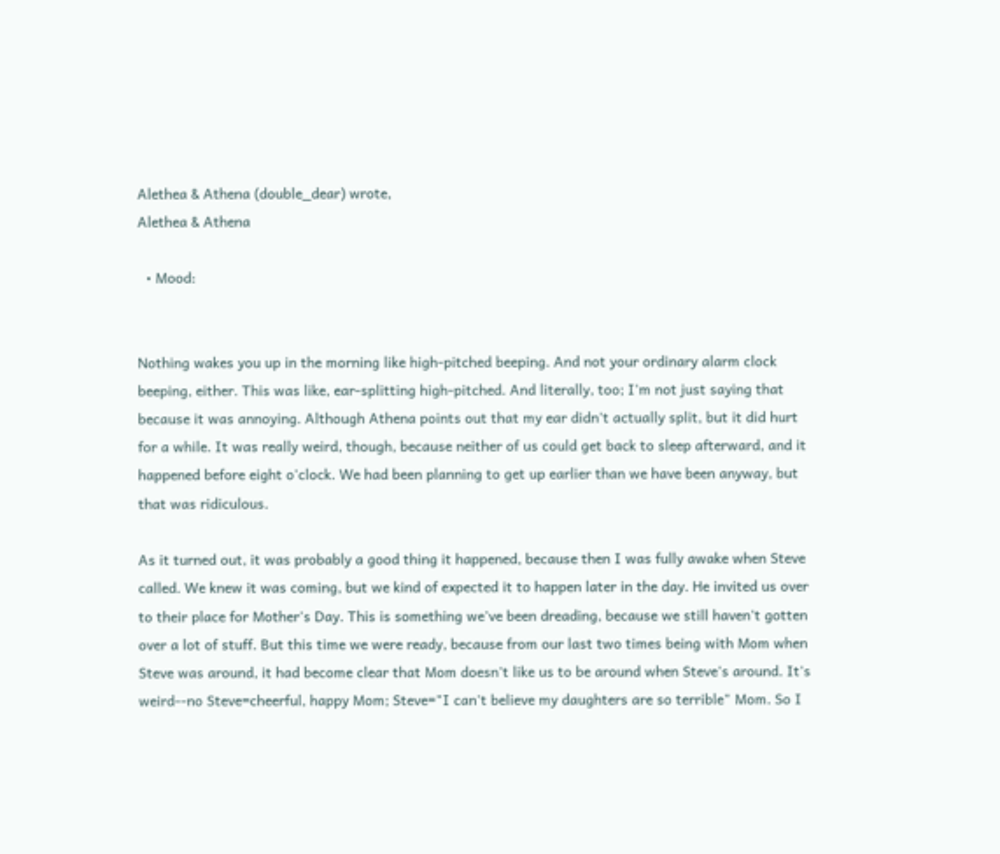Alethea & Athena (double_dear) wrote,
Alethea & Athena

  • Mood:


Nothing wakes you up in the morning like high-pitched beeping. And not your ordinary alarm clock beeping, either. This was like, ear-splitting high-pitched. And literally, too; I'm not just saying that because it was annoying. Although Athena points out that my ear didn't actually split, but it did hurt for a while. It was really weird, though, because neither of us could get back to sleep afterward, and it happened before eight o'clock. We had been planning to get up earlier than we have been anyway, but that was ridiculous.

As it turned out, it was probably a good thing it happened, because then I was fully awake when Steve called. We knew it was coming, but we kind of expected it to happen later in the day. He invited us over to their place for Mother's Day. This is something we've been dreading, because we still haven't gotten over a lot of stuff. But this time we were ready, because from our last two times being with Mom when Steve was around, it had become clear that Mom doesn't like us to be around when Steve's around. It's weird--no Steve=cheerful, happy Mom; Steve="I can't believe my daughters are so terrible" Mom. So I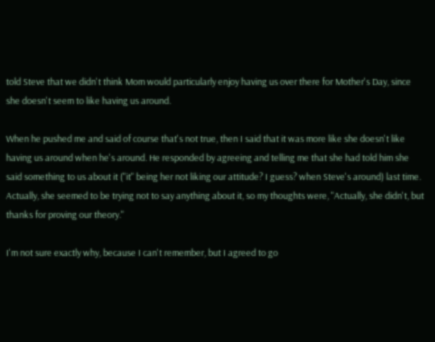told Steve that we didn't think Mom would particularly enjoy having us over there for Mother's Day, since she doesn't seem to like having us around.

When he pushed me and said of course that's not true, then I said that it was more like she doesn't like having us around when he's around. He responded by agreeing and telling me that she had told him she said something to us about it ("it" being her not liking our attitude? I guess? when Steve's around) last time. Actually, she seemed to be trying not to say anything about it, so my thoughts were, "Actually, she didn't, but thanks for proving our theory."

I'm not sure exactly why, because I can't remember, but I agreed to go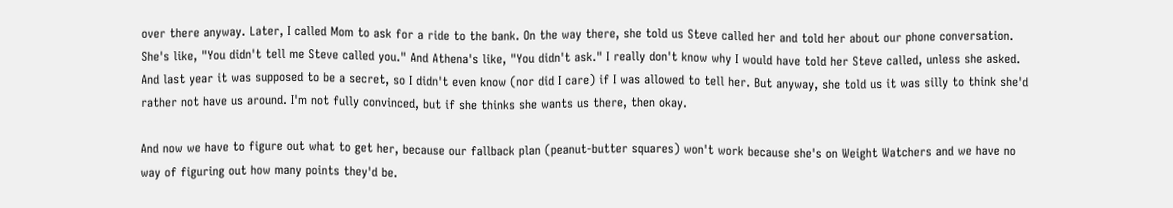over there anyway. Later, I called Mom to ask for a ride to the bank. On the way there, she told us Steve called her and told her about our phone conversation. She's like, "You didn't tell me Steve called you." And Athena's like, "You didn't ask." I really don't know why I would have told her Steve called, unless she asked. And last year it was supposed to be a secret, so I didn't even know (nor did I care) if I was allowed to tell her. But anyway, she told us it was silly to think she'd rather not have us around. I'm not fully convinced, but if she thinks she wants us there, then okay.

And now we have to figure out what to get her, because our fallback plan (peanut-butter squares) won't work because she's on Weight Watchers and we have no way of figuring out how many points they'd be.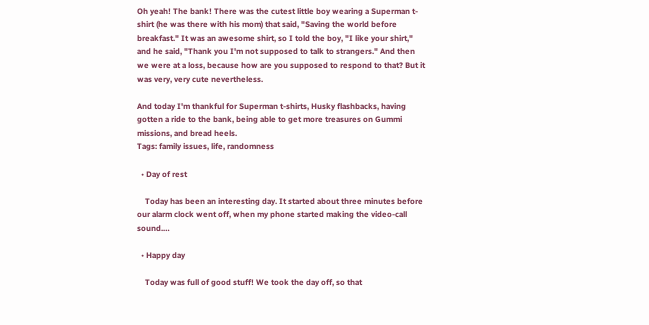Oh yeah! The bank! There was the cutest little boy wearing a Superman t-shirt (he was there with his mom) that said, "Saving the world before breakfast." It was an awesome shirt, so I told the boy, "I like your shirt," and he said, "Thank you I'm not supposed to talk to strangers." And then we were at a loss, because how are you supposed to respond to that? But it was very, very cute nevertheless.

And today I'm thankful for Superman t-shirts, Husky flashbacks, having gotten a ride to the bank, being able to get more treasures on Gummi missions, and bread heels.
Tags: family issues, life, randomness

  • Day of rest

    Today has been an interesting day. It started about three minutes before our alarm clock went off, when my phone started making the video-call sound.…

  • Happy day

    Today was full of good stuff! We took the day off, so that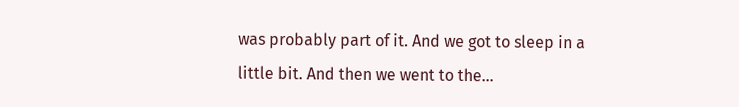was probably part of it. And we got to sleep in a little bit. And then we went to the…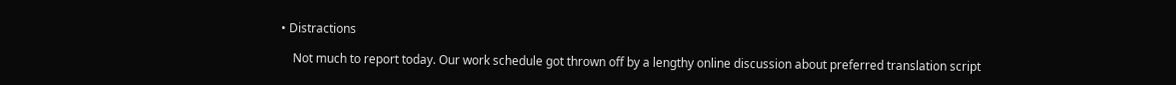• Distractions

    Not much to report today. Our work schedule got thrown off by a lengthy online discussion about preferred translation script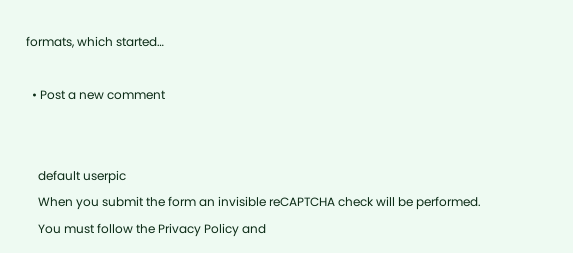formats, which started…

  • Post a new comment


    default userpic
    When you submit the form an invisible reCAPTCHA check will be performed.
    You must follow the Privacy Policy and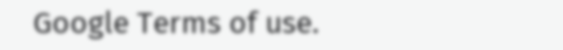Google Terms of use.